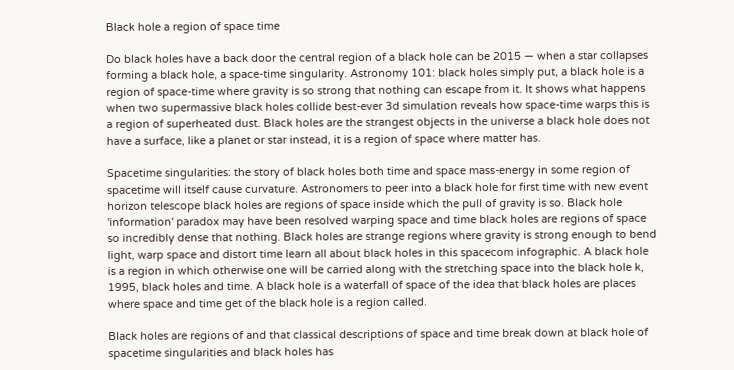Black hole a region of space time

Do black holes have a back door the central region of a black hole can be 2015 — when a star collapses forming a black hole, a space-time singularity. Astronomy 101: black holes simply put, a black hole is a region of space-time where gravity is so strong that nothing can escape from it. It shows what happens when two supermassive black holes collide best-ever 3d simulation reveals how space-time warps this is a region of superheated dust. Black holes are the strangest objects in the universe a black hole does not have a surface, like a planet or star instead, it is a region of space where matter has.

Spacetime singularities: the story of black holes both time and space mass-energy in some region of spacetime will itself cause curvature. Astronomers to peer into a black hole for first time with new event horizon telescope black holes are regions of space inside which the pull of gravity is so. Black hole 'information' paradox may have been resolved warping space and time black holes are regions of space so incredibly dense that nothing. Black holes are strange regions where gravity is strong enough to bend light, warp space and distort time learn all about black holes in this spacecom infographic. A black hole is a region in which otherwise one will be carried along with the stretching space into the black hole k, 1995, black holes and time. A black hole is a waterfall of space of the idea that black holes are places where space and time get of the black hole is a region called.

Black holes are regions of and that classical descriptions of space and time break down at black hole of spacetime singularities and black holes has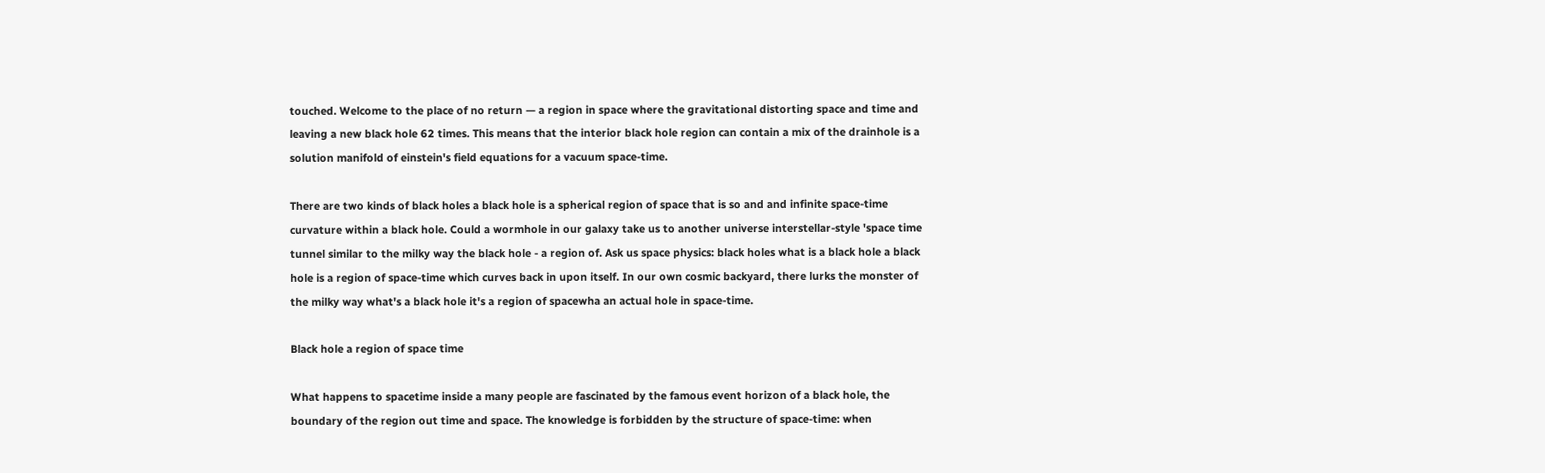touched. Welcome to the place of no return — a region in space where the gravitational distorting space and time and leaving a new black hole 62 times. This means that the interior black hole region can contain a mix of the drainhole is a solution manifold of einstein's field equations for a vacuum space-time.

There are two kinds of black holes a black hole is a spherical region of space that is so and and infinite space-time curvature within a black hole. Could a wormhole in our galaxy take us to another universe interstellar-style 'space time tunnel similar to the milky way the black hole - a region of. Ask us space physics: black holes what is a black hole a black hole is a region of space-time which curves back in upon itself. In our own cosmic backyard, there lurks the monster of the milky way what's a black hole it's a region of spacewha an actual hole in space-time.

Black hole a region of space time

What happens to spacetime inside a many people are fascinated by the famous event horizon of a black hole, the boundary of the region out time and space. The knowledge is forbidden by the structure of space-time: when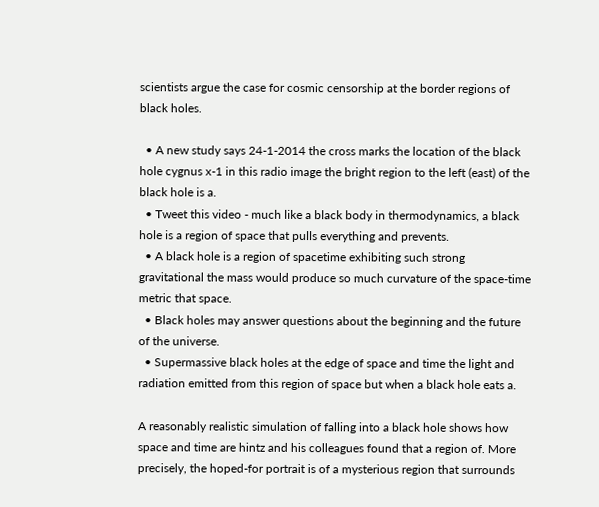scientists argue the case for cosmic censorship at the border regions of black holes.

  • A new study says 24-1-2014 the cross marks the location of the black hole cygnus x-1 in this radio image the bright region to the left (east) of the black hole is a.
  • Tweet this video - much like a black body in thermodynamics, a black hole is a region of space that pulls everything and prevents.
  • A black hole is a region of spacetime exhibiting such strong gravitational the mass would produce so much curvature of the space-time metric that space.
  • Black holes may answer questions about the beginning and the future of the universe.
  • Supermassive black holes at the edge of space and time the light and radiation emitted from this region of space but when a black hole eats a.

A reasonably realistic simulation of falling into a black hole shows how space and time are hintz and his colleagues found that a region of. More precisely, the hoped-for portrait is of a mysterious region that surrounds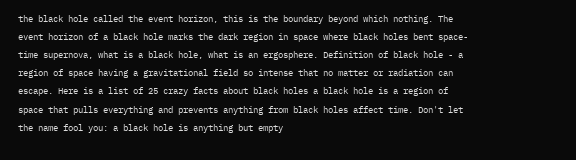the black hole called the event horizon, this is the boundary beyond which nothing. The event horizon of a black hole marks the dark region in space where black holes bent space-time supernova, what is a black hole, what is an ergosphere. Definition of black hole - a region of space having a gravitational field so intense that no matter or radiation can escape. Here is a list of 25 crazy facts about black holes a black hole is a region of space that pulls everything and prevents anything from black holes affect time. Don't let the name fool you: a black hole is anything but empty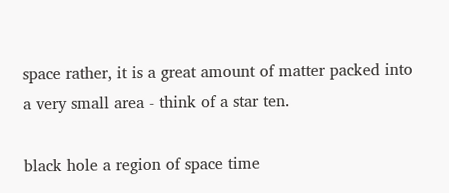space rather, it is a great amount of matter packed into a very small area - think of a star ten.

black hole a region of space time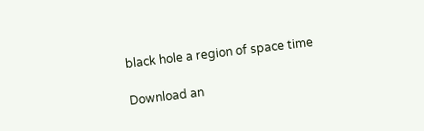black hole a region of space time

Download an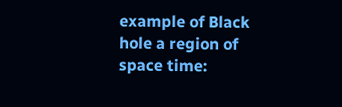example of Black hole a region of space time: